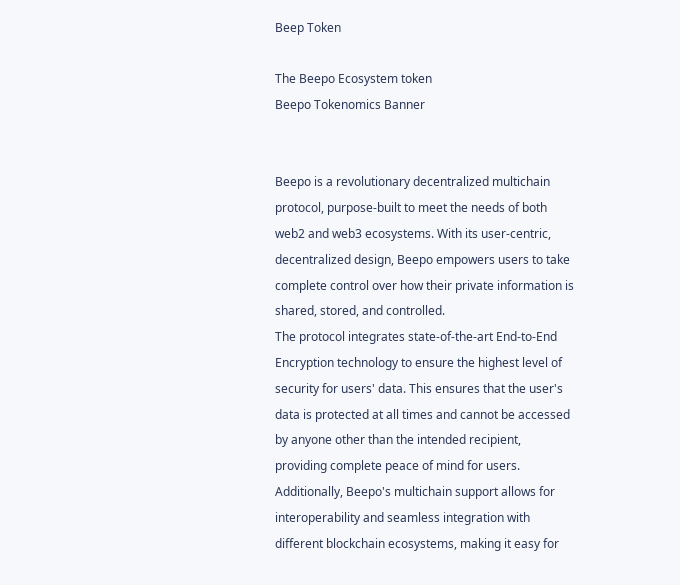Beep Token

The Beepo Ecosystem token
Beepo Tokenomics Banner


Beepo is a revolutionary decentralized multichain protocol, purpose-built to meet the needs of both web2 and web3 ecosystems. With its user-centric, decentralized design, Beepo empowers users to take complete control over how their private information is shared, stored, and controlled.
The protocol integrates state-of-the-art End-to-End Encryption technology to ensure the highest level of security for users' data. This ensures that the user's data is protected at all times and cannot be accessed by anyone other than the intended recipient, providing complete peace of mind for users.
Additionally, Beepo's multichain support allows for interoperability and seamless integration with different blockchain ecosystems, making it easy for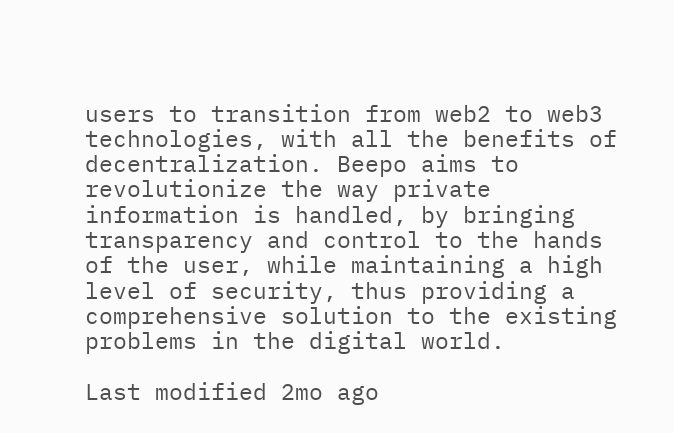users to transition from web2 to web3 technologies, with all the benefits of decentralization. Beepo aims to revolutionize the way private information is handled, by bringing transparency and control to the hands of the user, while maintaining a high level of security, thus providing a comprehensive solution to the existing problems in the digital world.

Last modified 2mo ago